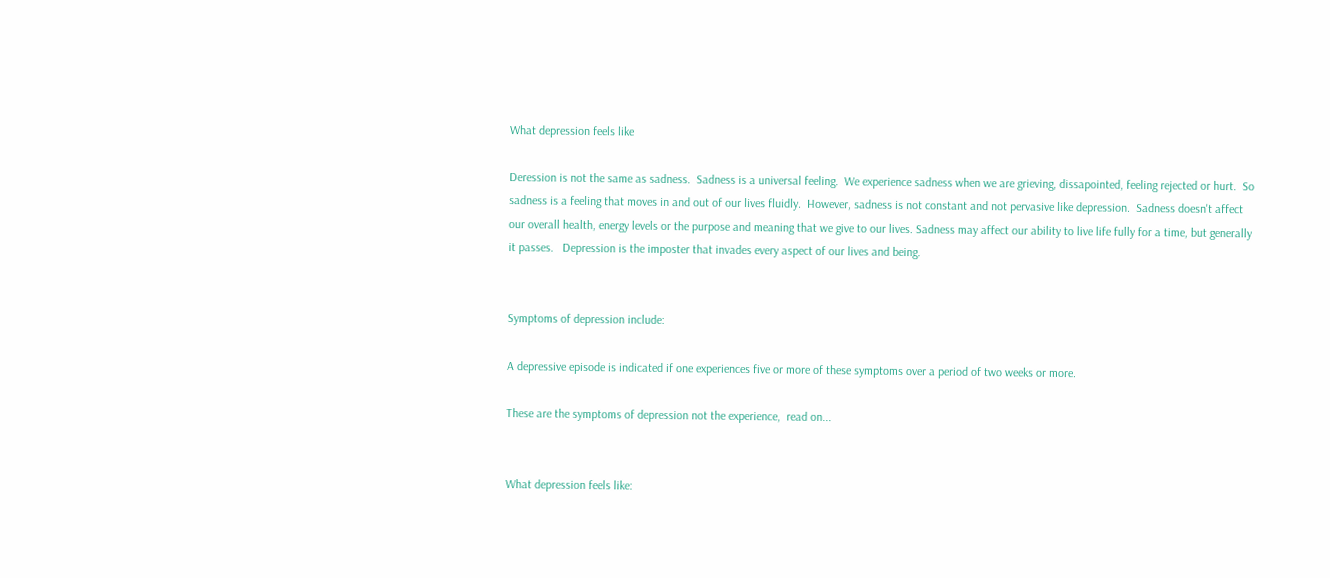What depression feels like

Deression is not the same as sadness.  Sadness is a universal feeling.  We experience sadness when we are grieving, dissapointed, feeling rejected or hurt.  So sadness is a feeling that moves in and out of our lives fluidly.  However, sadness is not constant and not pervasive like depression.  Sadness doesn't affect our overall health, energy levels or the purpose and meaning that we give to our lives. Sadness may affect our ability to live life fully for a time, but generally it passes.   Depression is the imposter that invades every aspect of our lives and being.


Symptoms of depression include:

A depressive episode is indicated if one experiences five or more of these symptoms over a period of two weeks or more.

These are the symptoms of depression not the experience,  read on...


What depression feels like: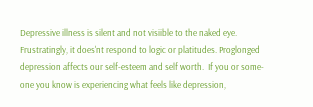Depressive illness is silent and not visiible to the naked eye.   Frustratingly, it does'nt respond to logic or platitudes. Proglonged depression affects our self-esteem and self worth.  If you or some-one you know is experiencing what feels like depression,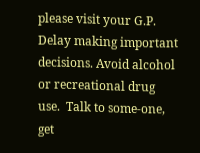please visit your G.P.  Delay making important decisions. Avoid alcohol or recreational drug use.  Talk to some-one, get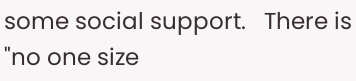some social support.   There is "no one size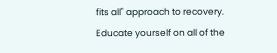fits all" approach to recovery.  Educate yourself on all of the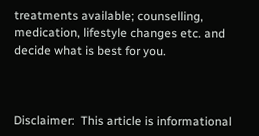treatments available; counselling, medication, lifestyle changes etc. and decide what is best for you.



Disclaimer:  This article is informational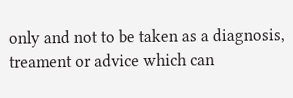only and not to be taken as a diagnosis, treament or advice which can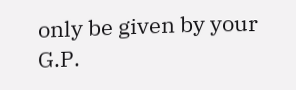only be given by your G.P.